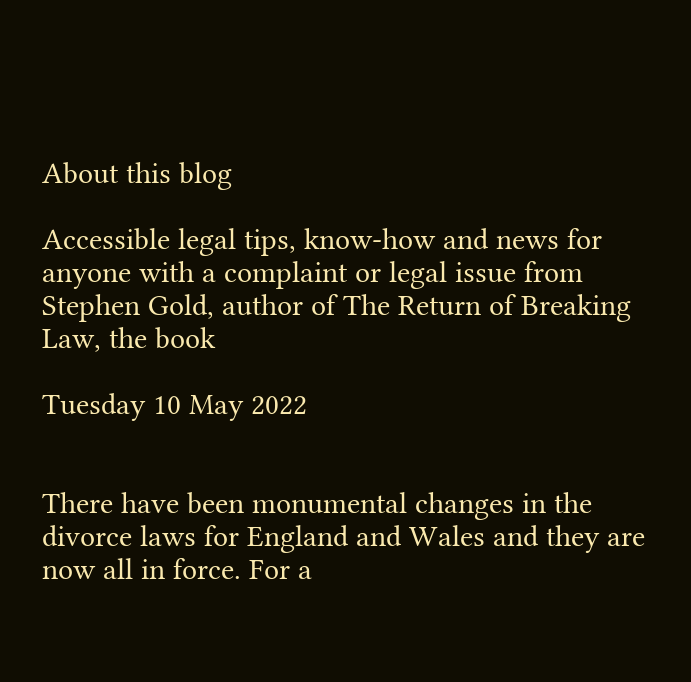About this blog

Accessible legal tips, know-how and news for anyone with a complaint or legal issue from Stephen Gold, author of The Return of Breaking Law, the book

Tuesday 10 May 2022


There have been monumental changes in the divorce laws for England and Wales and they are now all in force. For a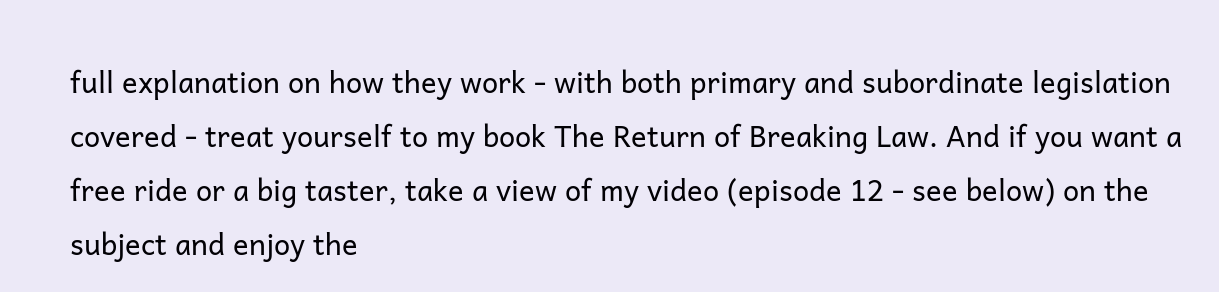full explanation on how they work - with both primary and subordinate legislation covered - treat yourself to my book The Return of Breaking Law. And if you want a free ride or a big taster, take a view of my video (episode 12 - see below) on the subject and enjoy the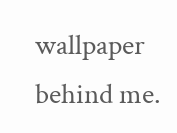wallpaper behind me.